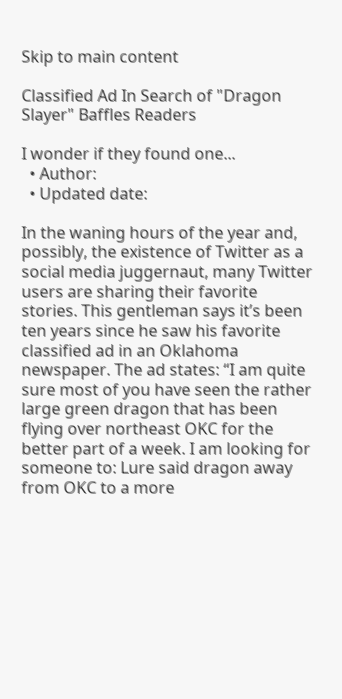Skip to main content

Classified Ad In Search of "Dragon Slayer" Baffles Readers

I wonder if they found one...
  • Author:
  • Updated date:

In the waning hours of the year and, possibly, the existence of Twitter as a social media juggernaut, many Twitter users are sharing their favorite stories. This gentleman says it’s been ten years since he saw his favorite classified ad in an Oklahoma newspaper. The ad states: “I am quite sure most of you have seen the rather large green dragon that has been flying over northeast OKC for the better part of a week. I am looking for someone to: Lure said dragon away from OKC to a more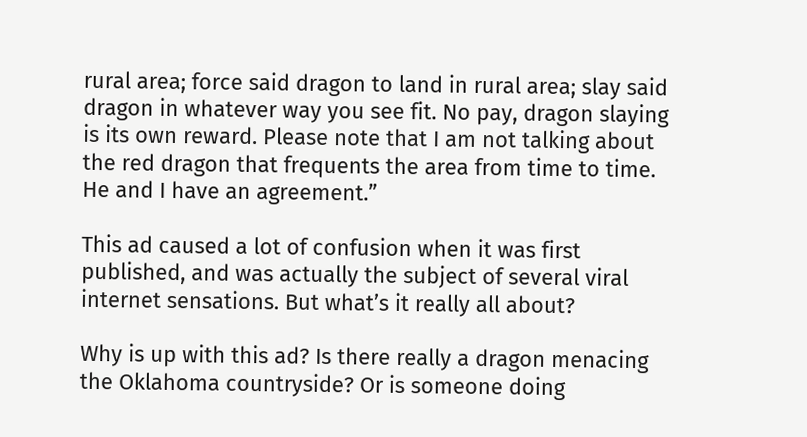rural area; force said dragon to land in rural area; slay said dragon in whatever way you see fit. No pay, dragon slaying is its own reward. Please note that I am not talking about the red dragon that frequents the area from time to time. He and I have an agreement.”

This ad caused a lot of confusion when it was first published, and was actually the subject of several viral internet sensations. But what’s it really all about?

Why is up with this ad? Is there really a dragon menacing the Oklahoma countryside? Or is someone doing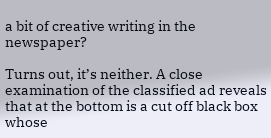a bit of creative writing in the newspaper?

Turns out, it’s neither. A close examination of the classified ad reveals that at the bottom is a cut off black box whose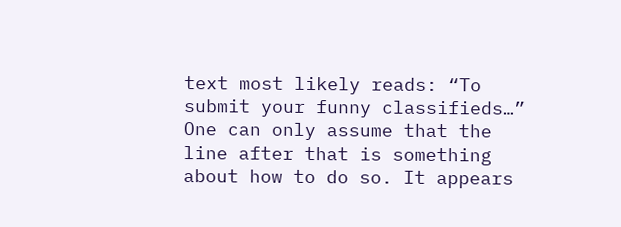text most likely reads: “To submit your funny classifieds…” One can only assume that the line after that is something about how to do so. It appears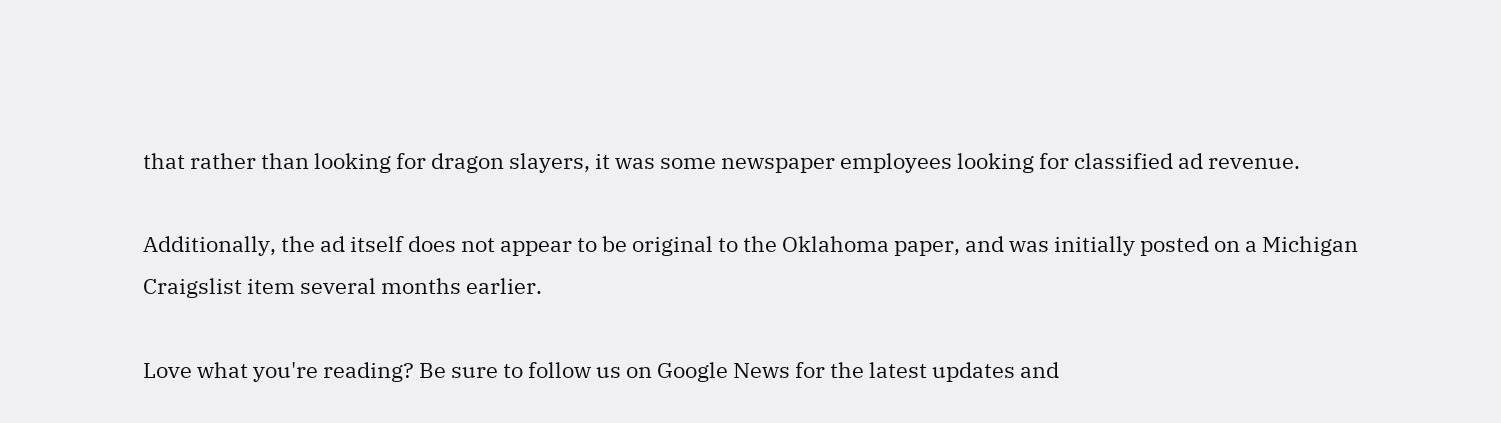that rather than looking for dragon slayers, it was some newspaper employees looking for classified ad revenue.

Additionally, the ad itself does not appear to be original to the Oklahoma paper, and was initially posted on a Michigan Craigslist item several months earlier.

Love what you're reading? Be sure to follow us on Google News for the latest updates and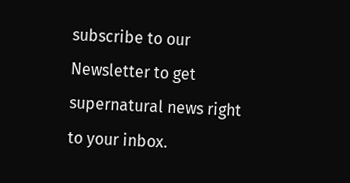subscribe to our Newsletter to get supernatural news right to your inbox.